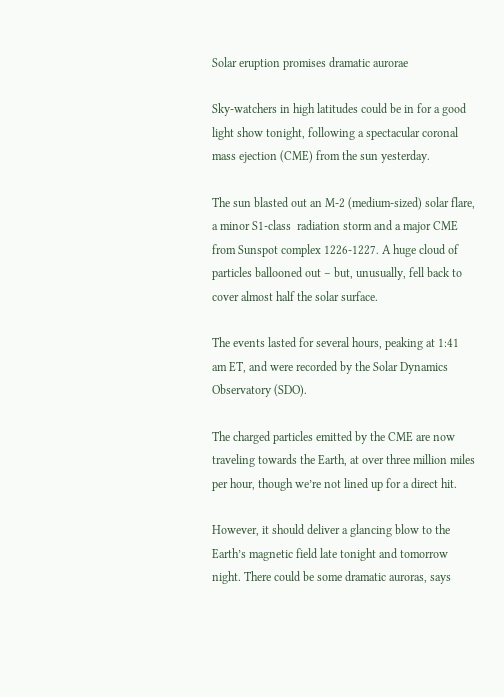Solar eruption promises dramatic aurorae

Sky-watchers in high latitudes could be in for a good light show tonight, following a spectacular coronal mass ejection (CME) from the sun yesterday.

The sun blasted out an M-2 (medium-sized) solar flare, a minor S1-class  radiation storm and a major CME from Sunspot complex 1226-1227. A huge cloud of particles ballooned out – but, unusually, fell back to cover almost half the solar surface.

The events lasted for several hours, peaking at 1:41 am ET, and were recorded by the Solar Dynamics Observatory (SDO).

The charged particles emitted by the CME are now traveling towards the Earth, at over three million miles per hour, though we’re not lined up for a direct hit.

However, it should deliver a glancing blow to the Earth’s magnetic field late tonight and tomorrow night. There could be some dramatic auroras, says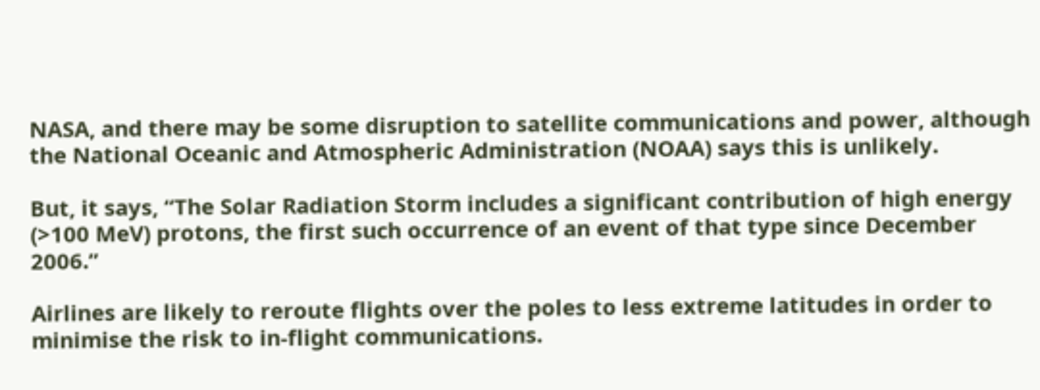NASA, and there may be some disruption to satellite communications and power, although the National Oceanic and Atmospheric Administration (NOAA) says this is unlikely.

But, it says, “The Solar Radiation Storm includes a significant contribution of high energy (>100 MeV) protons, the first such occurrence of an event of that type since December 2006.”

Airlines are likely to reroute flights over the poles to less extreme latitudes in order to minimise the risk to in-flight communications.